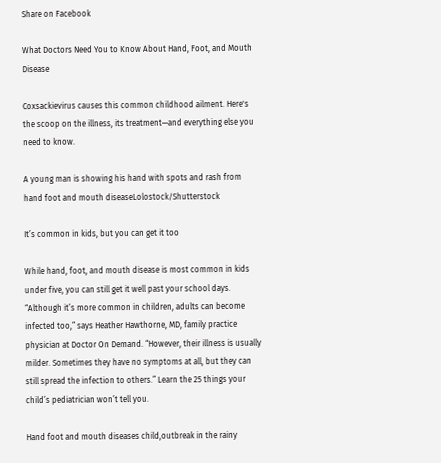Share on Facebook

What Doctors Need You to Know About Hand, Foot, and Mouth Disease

Coxsackievirus causes this common childhood ailment. Here's the scoop on the illness, its treatment—and everything else you need to know.

A young man is showing his hand with spots and rash from hand foot and mouth diseaseLolostock/Shutterstock

It’s common in kids, but you can get it too

While hand, foot, and mouth disease is most common in kids under five, you can still get it well past your school days. “Although it’s more common in children, adults can become infected too,” says Heather Hawthorne, MD, family practice physician at Doctor On Demand. “However, their illness is usually milder. Sometimes they have no symptoms at all, but they can still spread the infection to others.” Learn the 25 things your child’s pediatrician won’t tell you.

Hand foot and mouth diseases child,outbreak in the rainy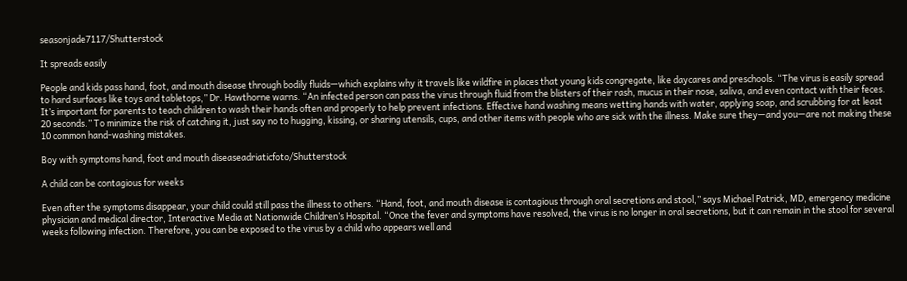seasonjade7117/Shutterstock

It spreads easily

People and kids pass hand, foot, and mouth disease through bodily fluids—which explains why it travels like wildfire in places that young kids congregate, like daycares and preschools. “The virus is easily spread to hard surfaces like toys and tabletops,” Dr. Hawthorne warns. “An infected person can pass the virus through fluid from the blisters of their rash, mucus in their nose, saliva, and even contact with their feces. It’s important for parents to teach children to wash their hands often and properly to help prevent infections. Effective hand washing means wetting hands with water, applying soap, and scrubbing for at least 20 seconds.” To minimize the risk of catching it, just say no to hugging, kissing, or sharing utensils, cups, and other items with people who are sick with the illness. Make sure they—and you—are not making these 10 common hand-washing mistakes.

Boy with symptoms hand, foot and mouth diseaseadriaticfoto/Shutterstock

A child can be contagious for weeks

Even after the symptoms disappear, your child could still pass the illness to others. “Hand, foot, and mouth disease is contagious through oral secretions and stool,” says Michael Patrick, MD, emergency medicine physician and medical director, Interactive Media at Nationwide Children’s Hospital. “Once the fever and symptoms have resolved, the virus is no longer in oral secretions, but it can remain in the stool for several weeks following infection. Therefore, you can be exposed to the virus by a child who appears well and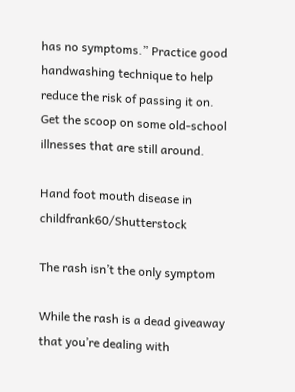has no symptoms.” Practice good handwashing technique to help reduce the risk of passing it on. Get the scoop on some old-school illnesses that are still around.

Hand foot mouth disease in childfrank60/Shutterstock

The rash isn’t the only symptom

While the rash is a dead giveaway that you’re dealing with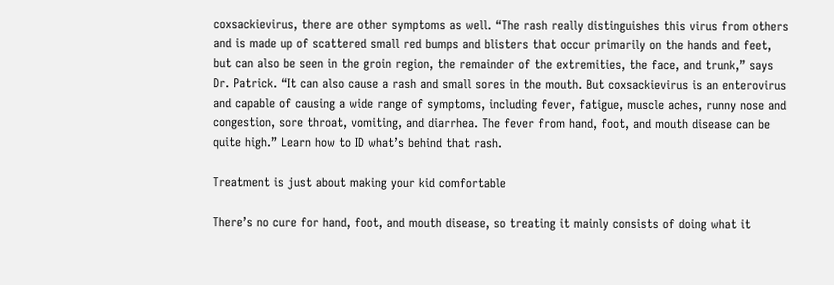coxsackievirus, there are other symptoms as well. “The rash really distinguishes this virus from others and is made up of scattered small red bumps and blisters that occur primarily on the hands and feet, but can also be seen in the groin region, the remainder of the extremities, the face, and trunk,” says Dr. Patrick. “It can also cause a rash and small sores in the mouth. But coxsackievirus is an enterovirus and capable of causing a wide range of symptoms, including fever, fatigue, muscle aches, runny nose and congestion, sore throat, vomiting, and diarrhea. The fever from hand, foot, and mouth disease can be quite high.” Learn how to ID what’s behind that rash.

Treatment is just about making your kid comfortable

There’s no cure for hand, foot, and mouth disease, so treating it mainly consists of doing what it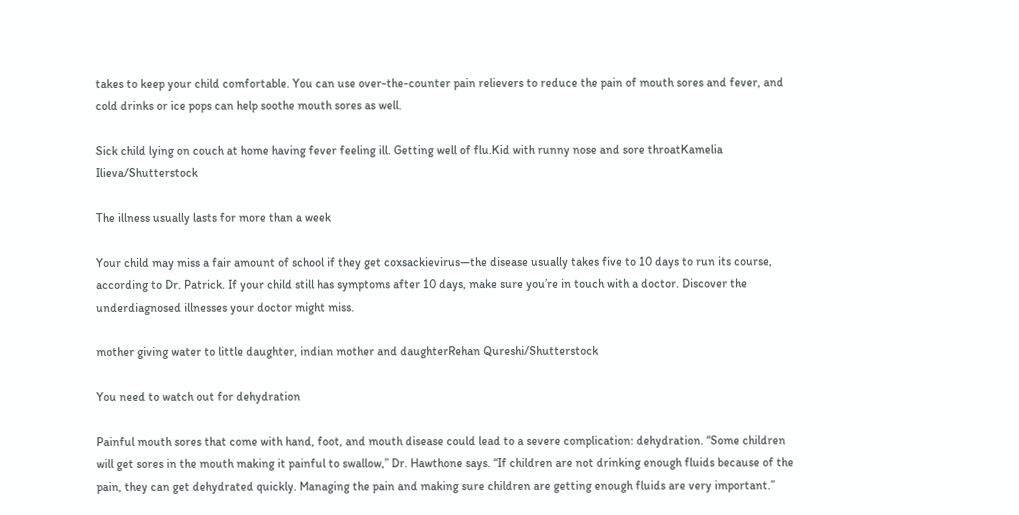takes to keep your child comfortable. You can use over-the-counter pain relievers to reduce the pain of mouth sores and fever, and cold drinks or ice pops can help soothe mouth sores as well.

Sick child lying on couch at home having fever feeling ill. Getting well of flu.Kid with runny nose and sore throatKamelia Ilieva/Shutterstock

The illness usually lasts for more than a week

Your child may miss a fair amount of school if they get coxsackievirus—the disease usually takes five to 10 days to run its course, according to Dr. Patrick. If your child still has symptoms after 10 days, make sure you’re in touch with a doctor. Discover the underdiagnosed illnesses your doctor might miss.

mother giving water to little daughter, indian mother and daughterRehan Qureshi/Shutterstock

You need to watch out for dehydration

Painful mouth sores that come with hand, foot, and mouth disease could lead to a severe complication: dehydration. “Some children will get sores in the mouth making it painful to swallow,” Dr. Hawthone says. “If children are not drinking enough fluids because of the pain, they can get dehydrated quickly. Managing the pain and making sure children are getting enough fluids are very important.”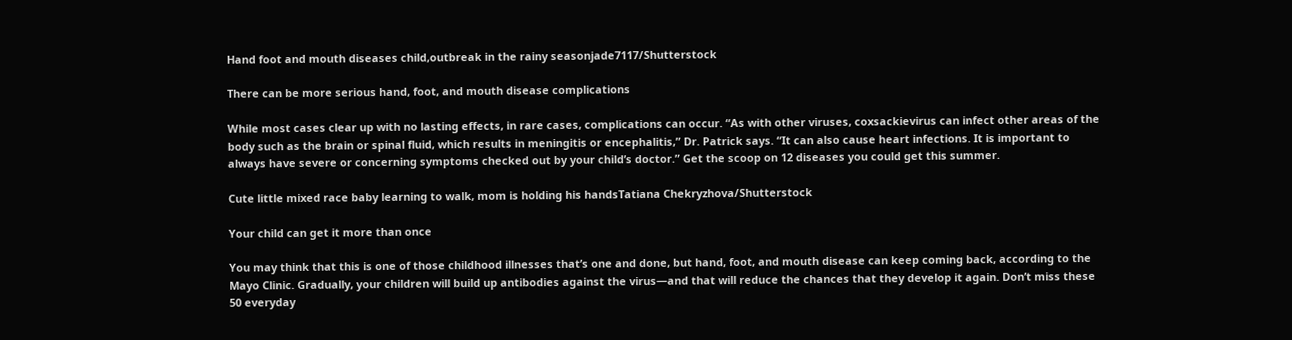Hand foot and mouth diseases child,outbreak in the rainy seasonjade7117/Shutterstock

There can be more serious hand, foot, and mouth disease complications

While most cases clear up with no lasting effects, in rare cases, complications can occur. “As with other viruses, coxsackievirus can infect other areas of the body such as the brain or spinal fluid, which results in meningitis or encephalitis,” Dr. Patrick says. “It can also cause heart infections. It is important to always have severe or concerning symptoms checked out by your child’s doctor.” Get the scoop on 12 diseases you could get this summer.

Cute little mixed race baby learning to walk, mom is holding his handsTatiana Chekryzhova/Shutterstock

Your child can get it more than once

You may think that this is one of those childhood illnesses that’s one and done, but hand, foot, and mouth disease can keep coming back, according to the Mayo Clinic. Gradually, your children will build up antibodies against the virus—and that will reduce the chances that they develop it again. Don’t miss these 50 everyday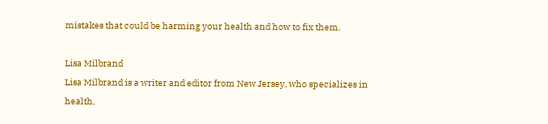mistakes that could be harming your health and how to fix them.

Lisa Milbrand
Lisa Milbrand is a writer and editor from New Jersey, who specializes in health,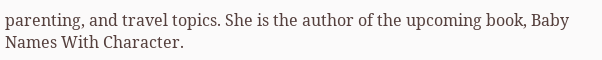parenting, and travel topics. She is the author of the upcoming book, Baby Names With Character.